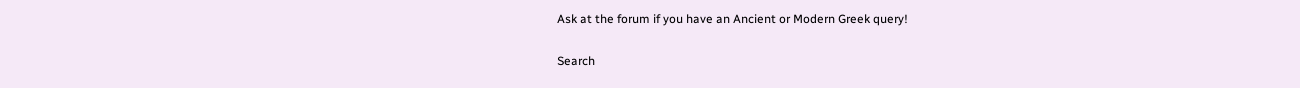Ask at the forum if you have an Ancient or Modern Greek query!

Search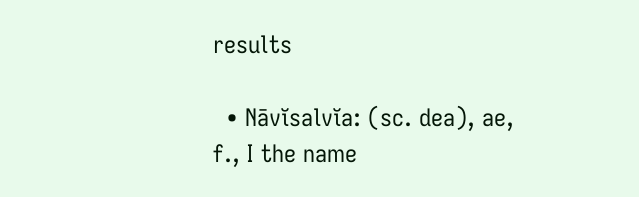results

  • Nāvĭsalvĭa: (sc. dea), ae, f., I the name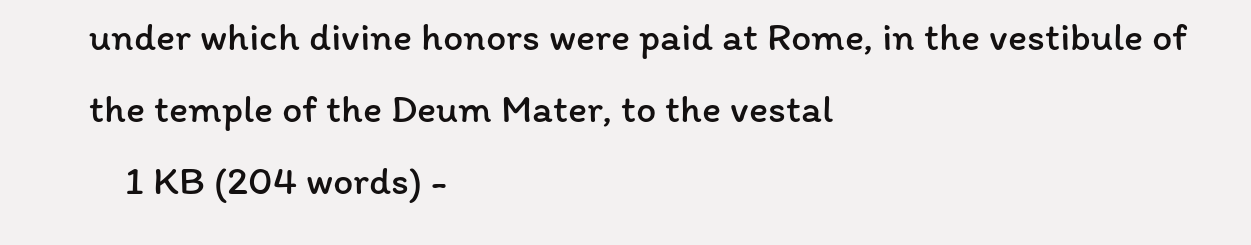under which divine honors were paid at Rome, in the vestibule of the temple of the Deum Mater, to the vestal
    1 KB (204 words) -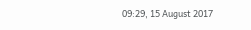09:29, 15 August 2017